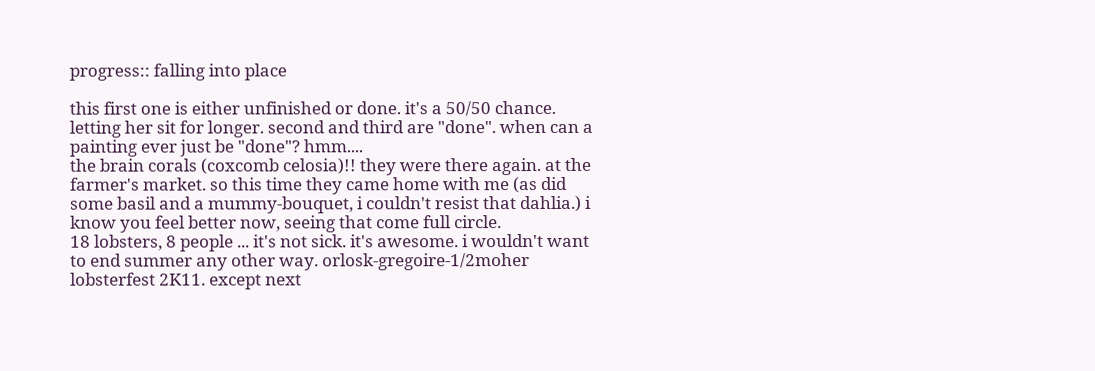progress:: falling into place

this first one is either unfinished or done. it's a 50/50 chance. letting her sit for longer. second and third are "done". when can a painting ever just be "done"? hmm....
the brain corals (coxcomb celosia)!! they were there again. at the farmer's market. so this time they came home with me (as did some basil and a mummy-bouquet, i couldn't resist that dahlia.) i know you feel better now, seeing that come full circle.
18 lobsters, 8 people ... it's not sick. it's awesome. i wouldn't want to end summer any other way. orlosk-gregoire-1/2moher lobsterfest 2K11. except next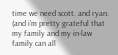time we need scott. and ryan. (and i'm pretty grateful that my family and my in-law family can all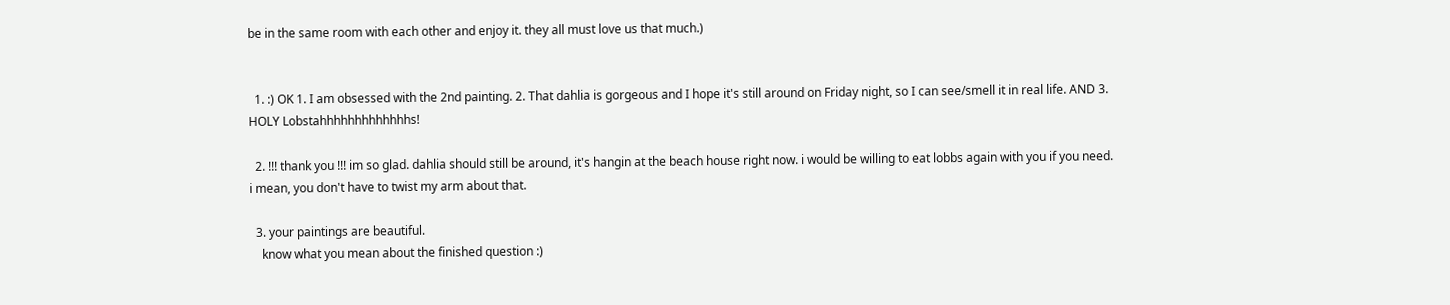be in the same room with each other and enjoy it. they all must love us that much.)


  1. :) OK 1. I am obsessed with the 2nd painting. 2. That dahlia is gorgeous and I hope it's still around on Friday night, so I can see/smell it in real life. AND 3. HOLY Lobstahhhhhhhhhhhhhs!

  2. !!! thank you !!! im so glad. dahlia should still be around, it's hangin at the beach house right now. i would be willing to eat lobbs again with you if you need. i mean, you don't have to twist my arm about that.

  3. your paintings are beautiful.
    know what you mean about the finished question :)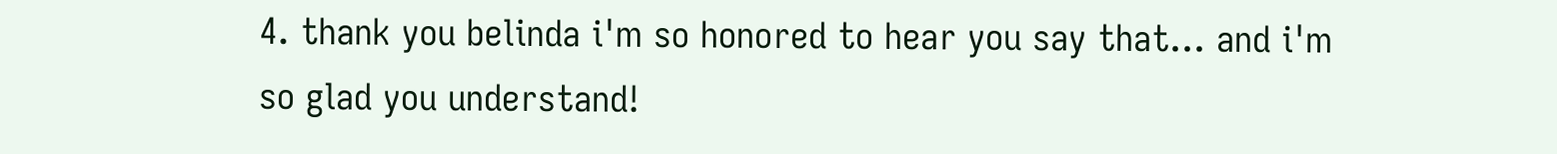4. thank you belinda i'm so honored to hear you say that... and i'm so glad you understand!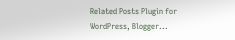Related Posts Plugin for WordPress, Blogger...